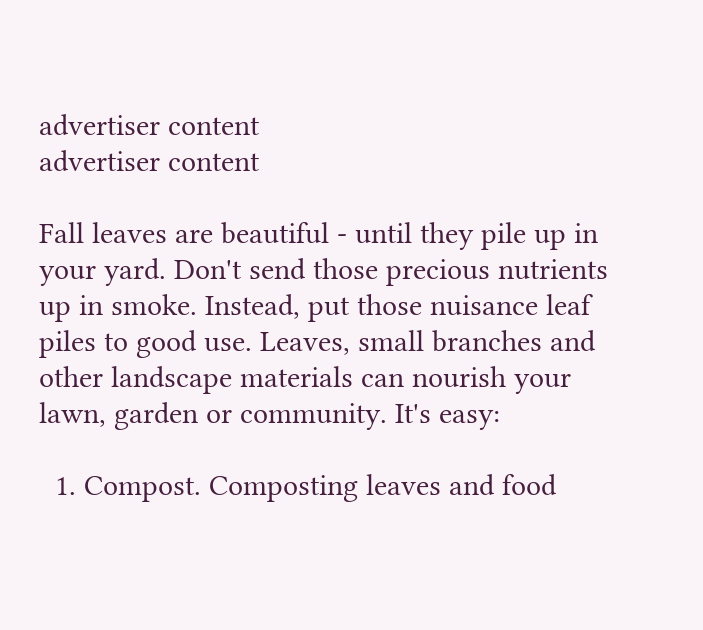advertiser content
advertiser content

Fall leaves are beautiful - until they pile up in your yard. Don't send those precious nutrients up in smoke. Instead, put those nuisance leaf piles to good use. Leaves, small branches and other landscape materials can nourish your lawn, garden or community. It's easy:

  1. Compost. Composting leaves and food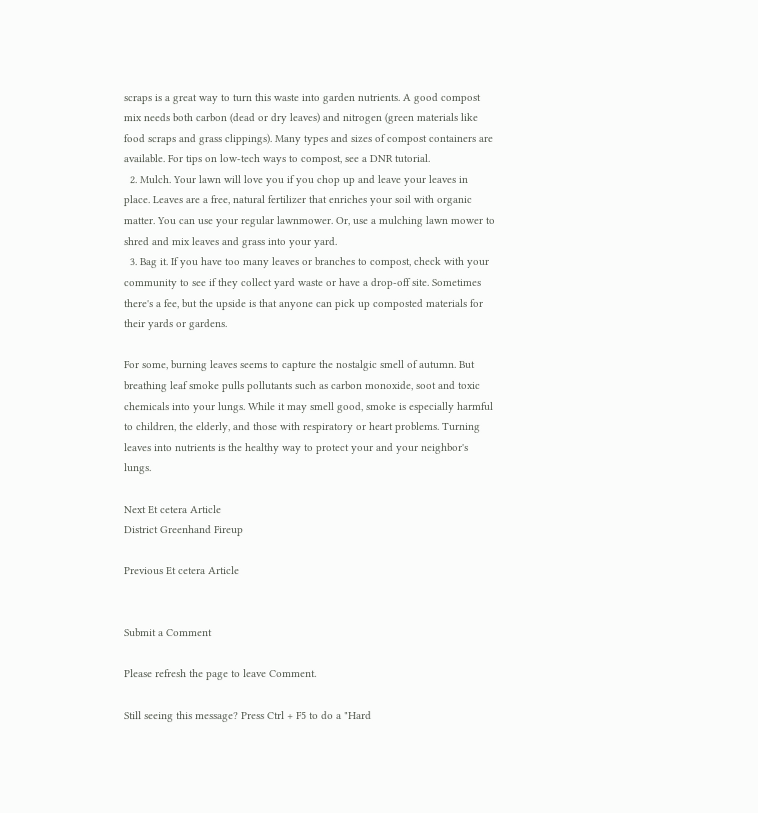scraps is a great way to turn this waste into garden nutrients. A good compost mix needs both carbon (dead or dry leaves) and nitrogen (green materials like food scraps and grass clippings). Many types and sizes of compost containers are available. For tips on low-tech ways to compost, see a DNR tutorial.
  2. Mulch. Your lawn will love you if you chop up and leave your leaves in place. Leaves are a free, natural fertilizer that enriches your soil with organic matter. You can use your regular lawnmower. Or, use a mulching lawn mower to shred and mix leaves and grass into your yard.
  3. Bag it. If you have too many leaves or branches to compost, check with your community to see if they collect yard waste or have a drop-off site. Sometimes there's a fee, but the upside is that anyone can pick up composted materials for their yards or gardens.

For some, burning leaves seems to capture the nostalgic smell of autumn. But breathing leaf smoke pulls pollutants such as carbon monoxide, soot and toxic chemicals into your lungs. While it may smell good, smoke is especially harmful to children, the elderly, and those with respiratory or heart problems. Turning leaves into nutrients is the healthy way to protect your and your neighbor's lungs.

Next Et cetera Article
District Greenhand Fireup

Previous Et cetera Article


Submit a Comment

Please refresh the page to leave Comment.

Still seeing this message? Press Ctrl + F5 to do a "Hard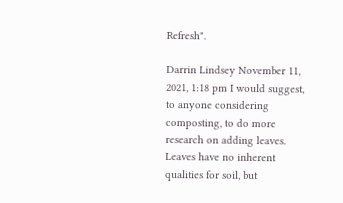Refresh".

Darrin Lindsey November 11, 2021, 1:18 pm I would suggest, to anyone considering composting, to do more research on adding leaves. Leaves have no inherent qualities for soil, but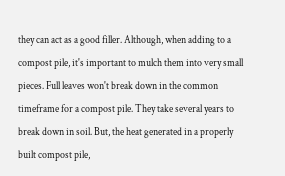they can act as a good filler. Although, when adding to a compost pile, it's important to mulch them into very small pieces. Full leaves won't break down in the common timeframe for a compost pile. They take several years to break down in soil. But, the heat generated in a properly built compost pile,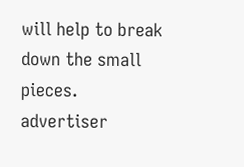will help to break down the small pieces.
advertiser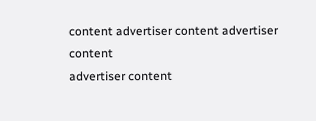content advertiser content advertiser content
advertiser content